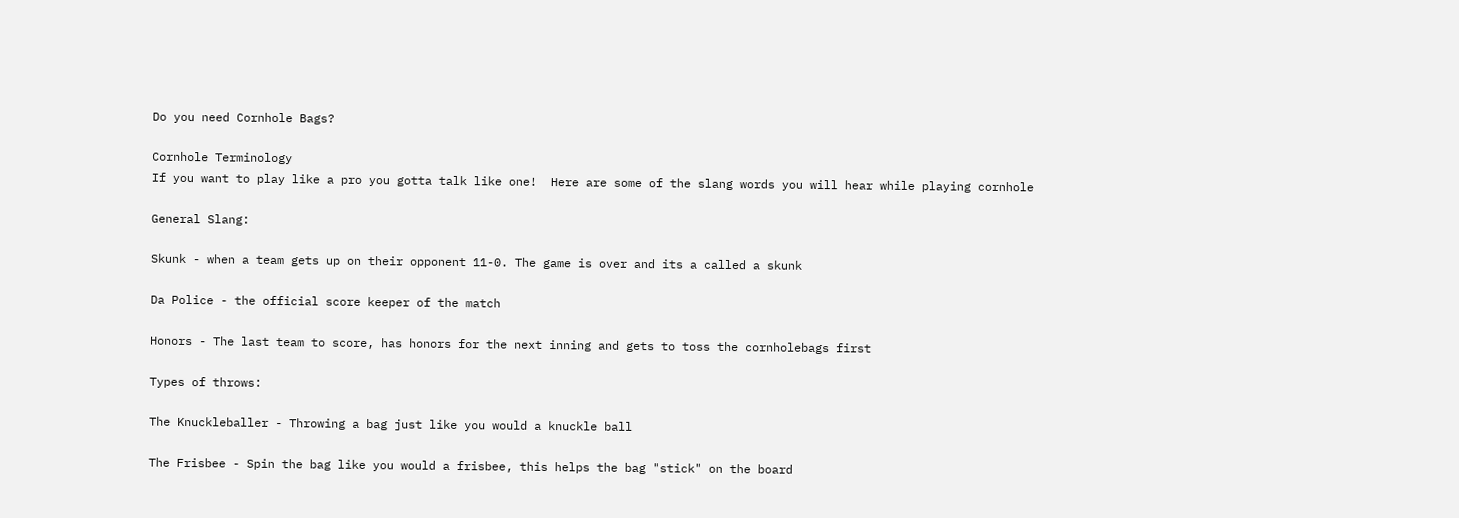Do you need Cornhole Bags?

Cornhole Terminology
If you want to play like a pro you gotta talk like one!  Here are some of the slang words you will hear while playing cornhole

General Slang:

Skunk - when a team gets up on their opponent 11-0. The game is over and its a called a skunk

Da Police - the official score keeper of the match

Honors - The last team to score, has honors for the next inning and gets to toss the cornholebags first

Types of throws:

The Knuckleballer - Throwing a bag just like you would a knuckle ball

The Frisbee - Spin the bag like you would a frisbee, this helps the bag "stick" on the board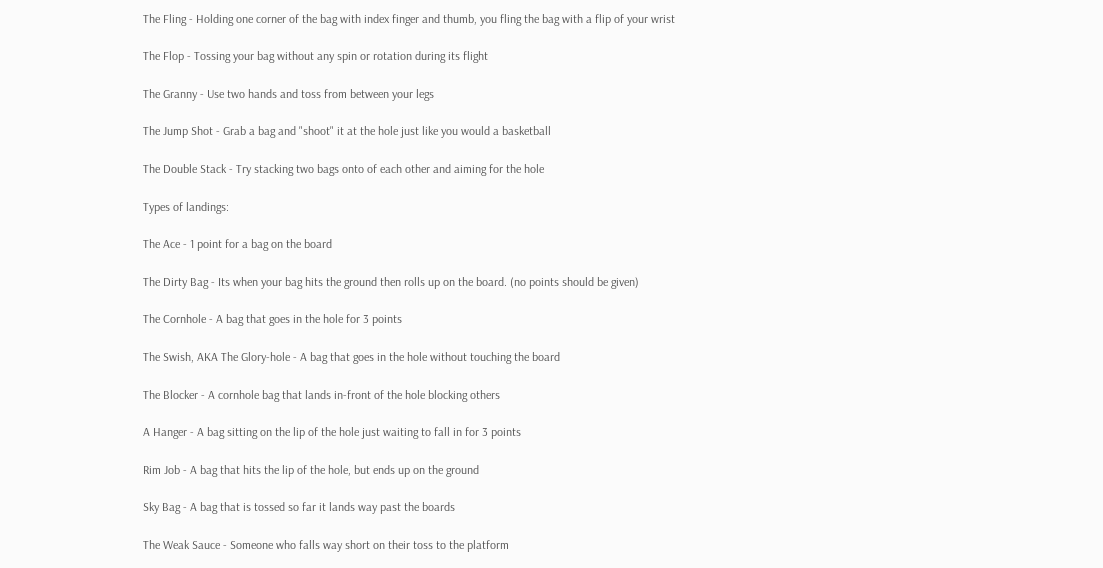The Fling - Holding one corner of the bag with index finger and thumb, you fling the bag with a flip of your wrist

The Flop - Tossing your bag without any spin or rotation during its flight

The Granny - Use two hands and toss from between your legs

The Jump Shot - Grab a bag and "shoot" it at the hole just like you would a basketball

The Double Stack - Try stacking two bags onto of each other and aiming for the hole

Types of landings:

The Ace - 1 point for a bag on the board

The Dirty Bag - Its when your bag hits the ground then rolls up on the board. (no points should be given)

The Cornhole - A bag that goes in the hole for 3 points

The Swish, AKA The Glory-hole - A bag that goes in the hole without touching the board

The Blocker - A cornhole bag that lands in-front of the hole blocking others

A Hanger - A bag sitting on the lip of the hole just waiting to fall in for 3 points

Rim Job - A bag that hits the lip of the hole, but ends up on the ground

Sky Bag - A bag that is tossed so far it lands way past the boards

The Weak Sauce - Someone who falls way short on their toss to the platform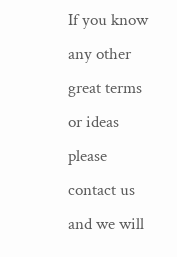If you know any other great terms or ideas please contact us and we will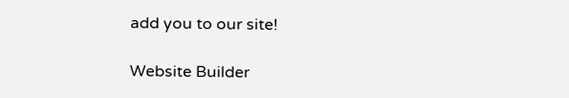add you to our site!

Website Builder